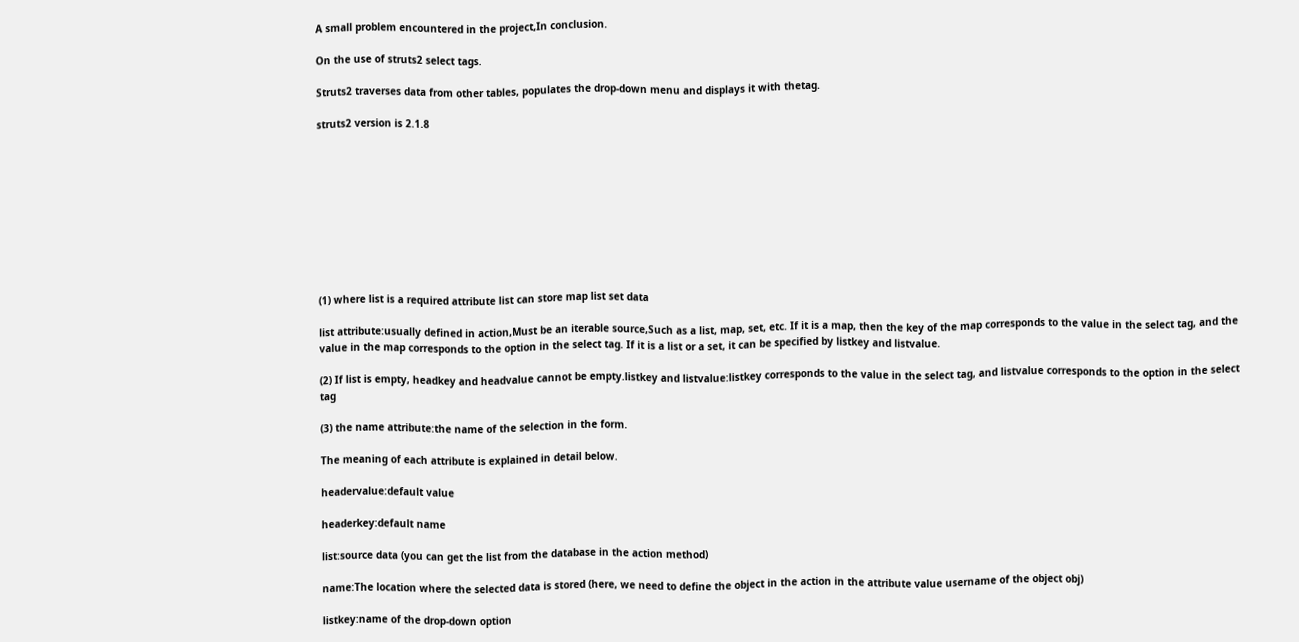A small problem encountered in the project,In conclusion.

On the use of struts2 select tags.

Struts2 traverses data from other tables, populates the drop-down menu and displays it with thetag.

struts2 version is 2.1.8










(1) where list is a required attribute list can store map list set data

list attribute:usually defined in action,Must be an iterable source,Such as a list, map, set, etc. If it is a map, then the key of the map corresponds to the value in the select tag, and the value in the map corresponds to the option in the select tag. If it is a list or a set, it can be specified by listkey and listvalue.

(2) If list is empty, headkey and headvalue cannot be empty.listkey and listvalue:listkey corresponds to the value in the select tag, and listvalue corresponds to the option in the select tag

(3) the name attribute:the name of the selection in the form.

The meaning of each attribute is explained in detail below.

headervalue:default value

headerkey:default name

list:source data (you can get the list from the database in the action method)

name:The location where the selected data is stored (here, we need to define the object in the action in the attribute value username of the object obj)

listkey:name of the drop-down option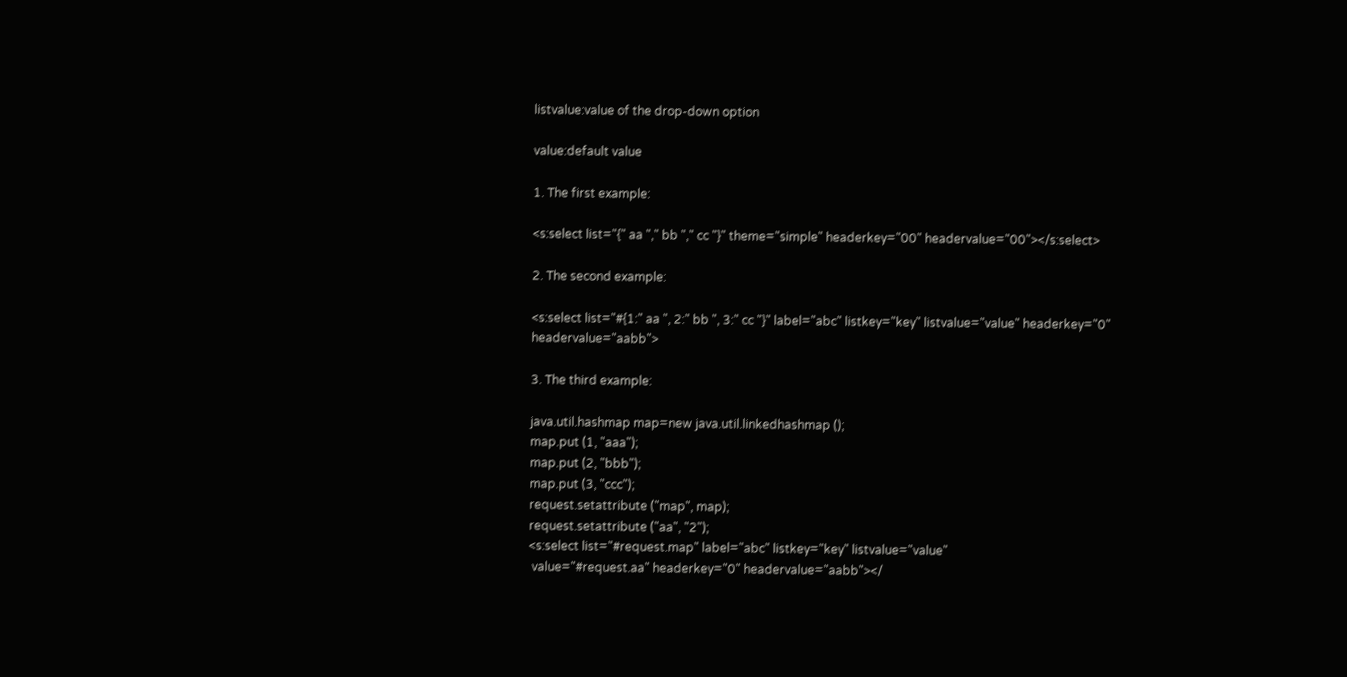listvalue:value of the drop-down option

value:default value

1. The first example:

<s:select list="{" aa "," bb "," cc "}" theme="simple" headerkey="00" headervalue="00"></s:select>

2. The second example:

<s:select list="#{1:" aa ", 2:" bb ", 3:" cc "}" label="abc" listkey="key" listvalue="value" headerkey="0" headervalue="aabb">

3. The third example:

java.util.hashmap map=new java.util.linkedhashmap ();
map.put (1, "aaa");
map.put (2, "bbb");
map.put (3, "ccc");
request.setattribute ("map", map);
request.setattribute ("aa", "2");
<s:select list="#request.map" label="abc" listkey="key" listvalue="value"
 value="#request.aa" headerkey="0" headervalue="aabb"></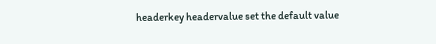headerkey headervalue set the default value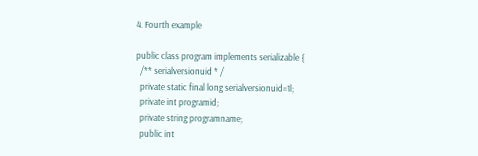4. Fourth example

public class program implements serializable {
  /** serialversionuid * /
  private static final long serialversionuid=1l;
  private int programid;
  private string programname;
  public int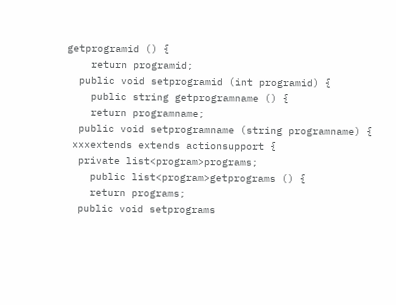getprogramid () {
    return programid;
  public void setprogramid (int programid) {
    public string getprogramname () {
    return programname;
  public void setprogramname (string programname) {
 xxxextends extends actionsupport {
  private list<program>programs;
    public list<program>getprograms () {
    return programs;
  public void setprograms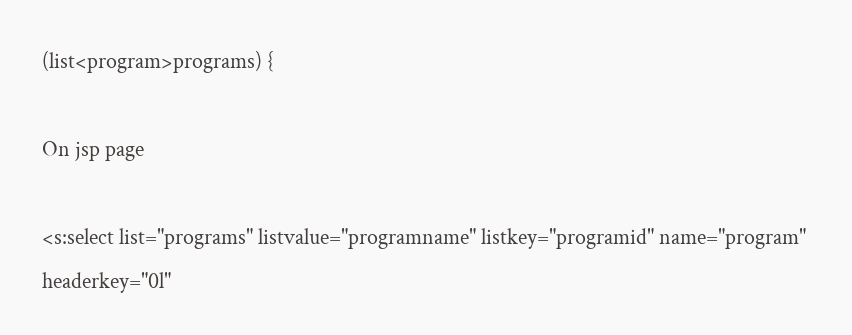(list<program>programs) {

On jsp page

<s:select list="programs" listvalue="programname" listkey="programid" name="program"
headerkey="0l"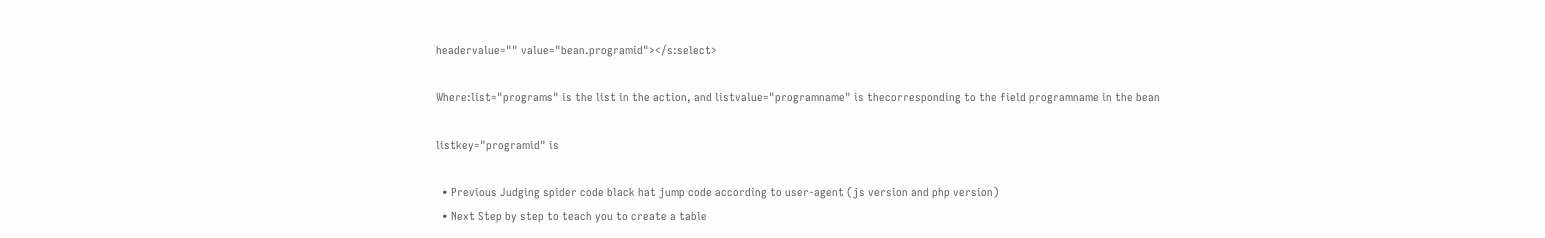headervalue="" value="bean.programid"></s:select>

Where:list="programs" is the list in the action, and listvalue="programname" is thecorresponding to the field programname in the bean

listkey="programid" is

  • Previous Judging spider code black hat jump code according to user-agent (js version and php version)
  • Next Step by step to teach you to create a table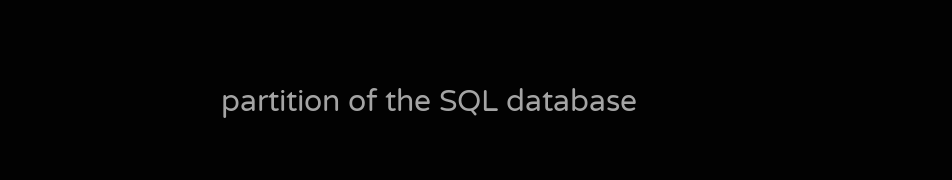partition of the SQL database